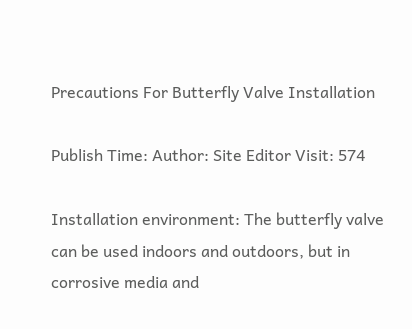Precautions For Butterfly Valve Installation

Publish Time: Author: Site Editor Visit: 574

Installation environment: The butterfly valve can be used indoors and outdoors, but in corrosive media and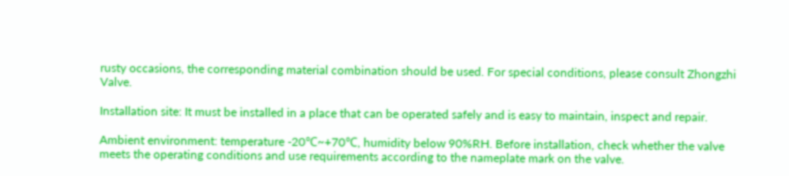rusty occasions, the corresponding material combination should be used. For special conditions, please consult Zhongzhi Valve.

Installation site: It must be installed in a place that can be operated safely and is easy to maintain, inspect and repair.

Ambient environment: temperature -20℃~+70℃, humidity below 90%RH. Before installation, check whether the valve meets the operating conditions and use requirements according to the nameplate mark on the valve.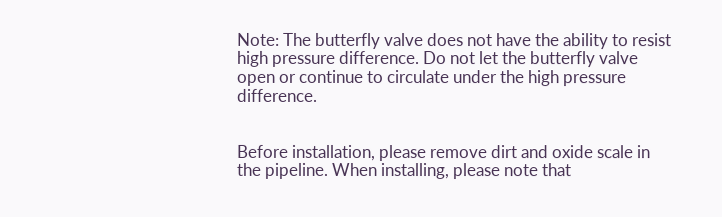Note: The butterfly valve does not have the ability to resist high pressure difference. Do not let the butterfly valve open or continue to circulate under the high pressure difference.


Before installation, please remove dirt and oxide scale in the pipeline. When installing, please note that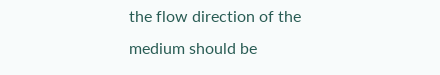the flow direction of the medium should be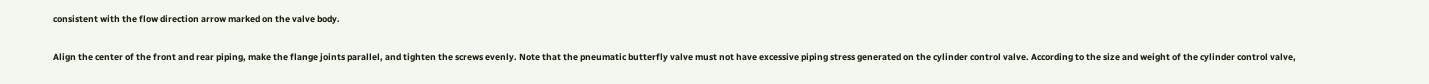consistent with the flow direction arrow marked on the valve body.

Align the center of the front and rear piping, make the flange joints parallel, and tighten the screws evenly. Note that the pneumatic butterfly valve must not have excessive piping stress generated on the cylinder control valve. According to the size and weight of the cylinder control valve,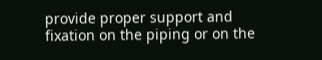provide proper support and fixation on the piping or on the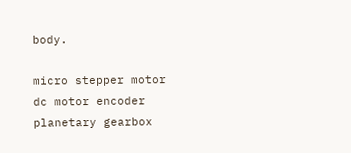body.

micro stepper motor dc motor encoder planetary gearbox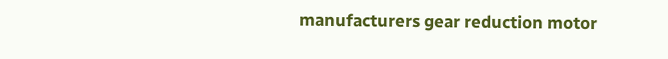manufacturers gear reduction motor